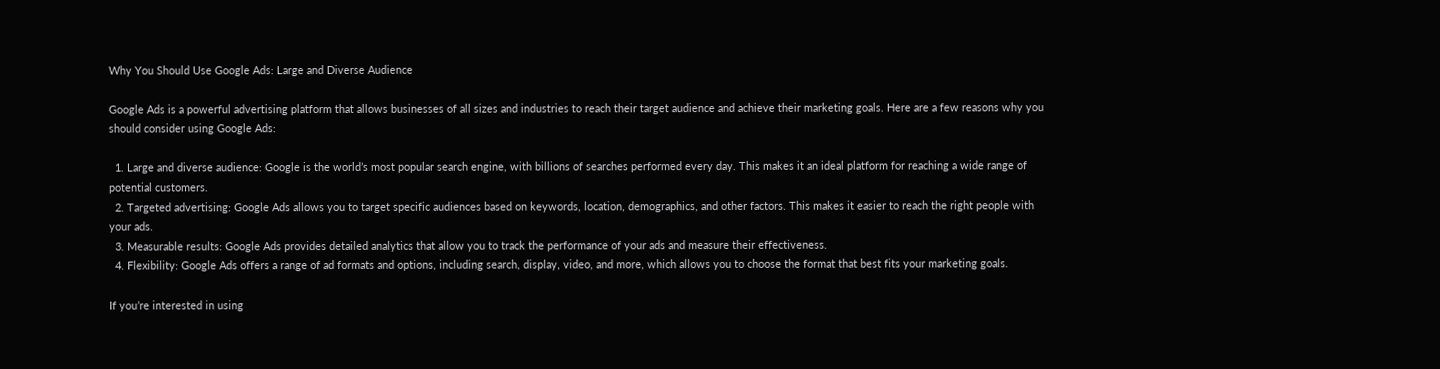Why You Should Use Google Ads: Large and Diverse Audience

Google Ads is a powerful advertising platform that allows businesses of all sizes and industries to reach their target audience and achieve their marketing goals. Here are a few reasons why you should consider using Google Ads:

  1. Large and diverse audience: Google is the world’s most popular search engine, with billions of searches performed every day. This makes it an ideal platform for reaching a wide range of potential customers.
  2. Targeted advertising: Google Ads allows you to target specific audiences based on keywords, location, demographics, and other factors. This makes it easier to reach the right people with your ads.
  3. Measurable results: Google Ads provides detailed analytics that allow you to track the performance of your ads and measure their effectiveness.
  4. Flexibility: Google Ads offers a range of ad formats and options, including search, display, video, and more, which allows you to choose the format that best fits your marketing goals.

If you’re interested in using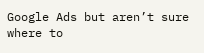Google Ads but aren’t sure where to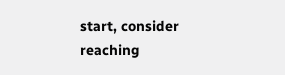start, consider reaching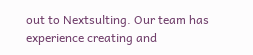out to Nextsulting. Our team has experience creating and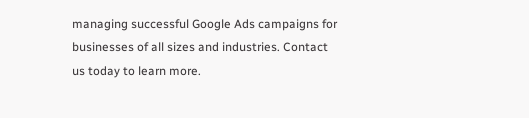managing successful Google Ads campaigns for businesses of all sizes and industries. Contact us today to learn more.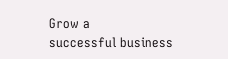Grow a
successful business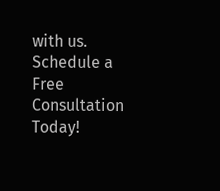with us. Schedule a Free Consultation Today!